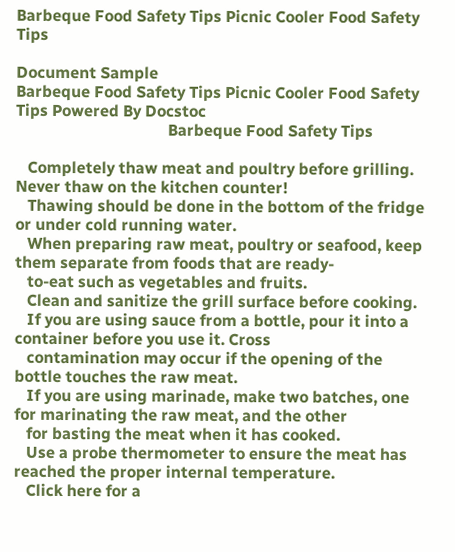Barbeque Food Safety Tips Picnic Cooler Food Safety Tips

Document Sample
Barbeque Food Safety Tips Picnic Cooler Food Safety Tips Powered By Docstoc
                                      Barbeque Food Safety Tips

   Completely thaw meat and poultry before grilling. Never thaw on the kitchen counter!
   Thawing should be done in the bottom of the fridge or under cold running water.
   When preparing raw meat, poultry or seafood, keep them separate from foods that are ready-
   to-eat such as vegetables and fruits.
   Clean and sanitize the grill surface before cooking.
   If you are using sauce from a bottle, pour it into a container before you use it. Cross
   contamination may occur if the opening of the bottle touches the raw meat.
   If you are using marinade, make two batches, one for marinating the raw meat, and the other
   for basting the meat when it has cooked.
   Use a probe thermometer to ensure the meat has reached the proper internal temperature.
   Click here for a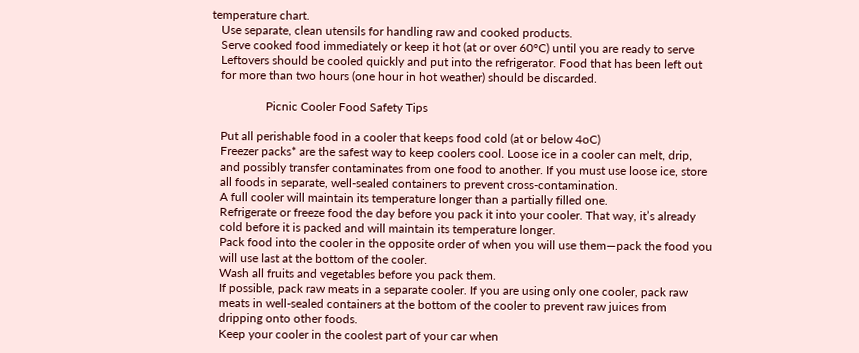temperature chart.
   Use separate, clean utensils for handling raw and cooked products.
   Serve cooked food immediately or keep it hot (at or over 60°C) until you are ready to serve
   Leftovers should be cooled quickly and put into the refrigerator. Food that has been left out
   for more than two hours (one hour in hot weather) should be discarded.

                  Picnic Cooler Food Safety Tips

   Put all perishable food in a cooler that keeps food cold (at or below 4oC)
   Freezer packs* are the safest way to keep coolers cool. Loose ice in a cooler can melt, drip,
   and possibly transfer contaminates from one food to another. If you must use loose ice, store
   all foods in separate, well-sealed containers to prevent cross-contamination.
   A full cooler will maintain its temperature longer than a partially filled one.
   Refrigerate or freeze food the day before you pack it into your cooler. That way, it’s already
   cold before it is packed and will maintain its temperature longer.
   Pack food into the cooler in the opposite order of when you will use them—pack the food you
   will use last at the bottom of the cooler.
   Wash all fruits and vegetables before you pack them.
   If possible, pack raw meats in a separate cooler. If you are using only one cooler, pack raw
   meats in well-sealed containers at the bottom of the cooler to prevent raw juices from
   dripping onto other foods.
   Keep your cooler in the coolest part of your car when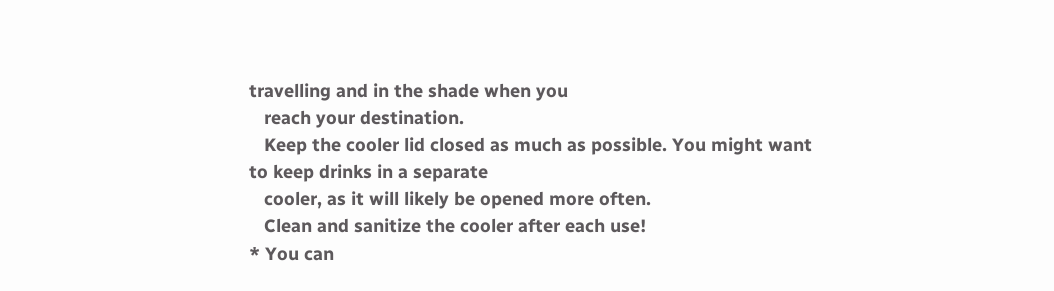travelling and in the shade when you
   reach your destination.
   Keep the cooler lid closed as much as possible. You might want to keep drinks in a separate
   cooler, as it will likely be opened more often.
   Clean and sanitize the cooler after each use!
* You can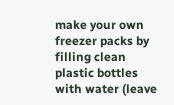make your own freezer packs by filling clean plastic bottles with water (leave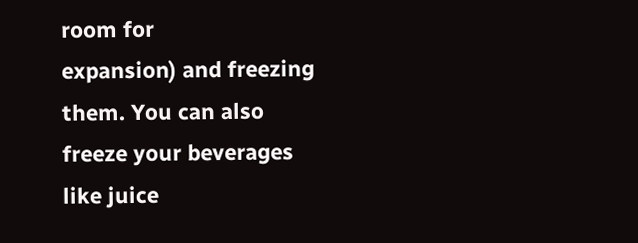room for
expansion) and freezing them. You can also freeze your beverages like juice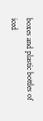boxes and plastic bottles of
iced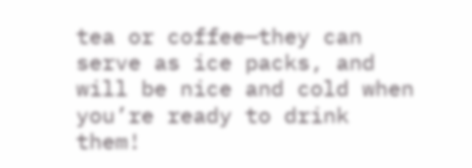tea or coffee—they can serve as ice packs, and will be nice and cold when you’re ready to drink them!